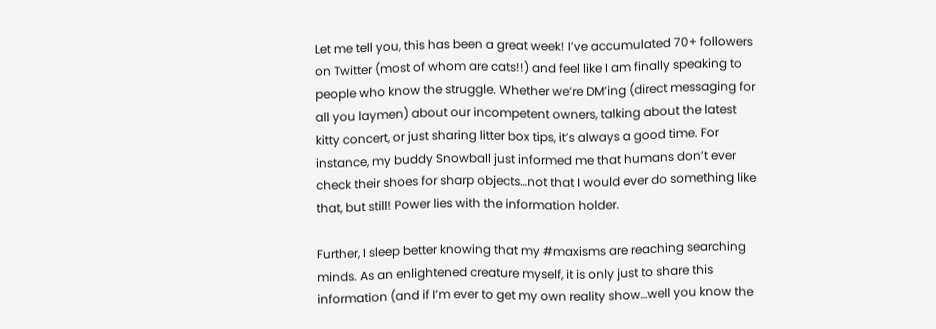Let me tell you, this has been a great week! I’ve accumulated 70+ followers on Twitter (most of whom are cats!!) and feel like I am finally speaking to people who know the struggle. Whether we’re DM’ing (direct messaging for all you laymen) about our incompetent owners, talking about the latest kitty concert, or just sharing litter box tips, it’s always a good time. For instance, my buddy Snowball just informed me that humans don’t ever check their shoes for sharp objects…not that I would ever do something like that, but still! Power lies with the information holder.

Further, I sleep better knowing that my #maxisms are reaching searching minds. As an enlightened creature myself, it is only just to share this information (and if I’m ever to get my own reality show…well you know the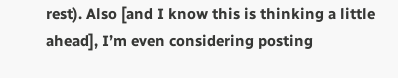rest). Also [and I know this is thinking a little ahead], I’m even considering posting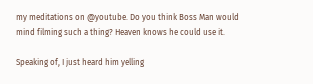my meditations on @youtube. Do you think Boss Man would mind filming such a thing? Heaven knows he could use it.

Speaking of, I just heard him yelling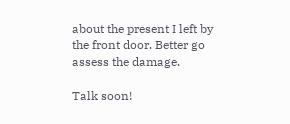about the present I left by the front door. Better go assess the damage.

Talk soon!